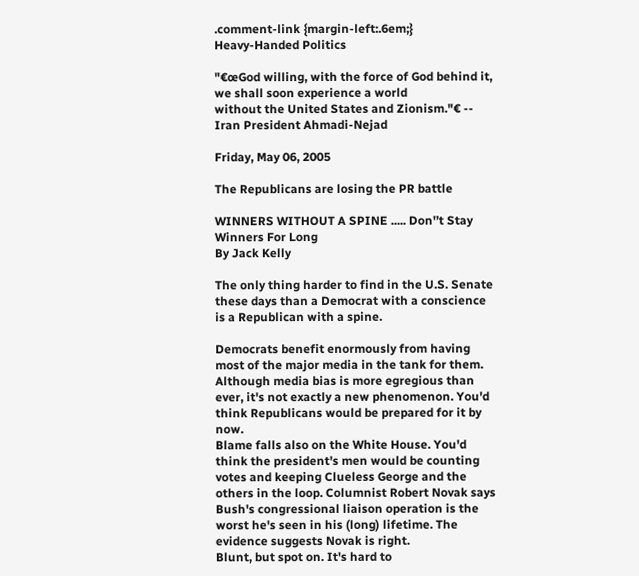.comment-link {margin-left:.6em;}
Heavy-Handed Politics

"€œGod willing, with the force of God behind it, we shall soon experience a world
without the United States and Zionism."€ -- Iran President Ahmadi-Nejad

Friday, May 06, 2005

The Republicans are losing the PR battle

WINNERS WITHOUT A SPINE ..... Don'’t Stay Winners For Long
By Jack Kelly

The only thing harder to find in the U.S. Senate these days than a Democrat with a conscience is a Republican with a spine.

Democrats benefit enormously from having most of the major media in the tank for them. Although media bias is more egregious than ever, it's not exactly a new phenomenon. You'd think Republicans would be prepared for it by now.
Blame falls also on the White House. You'd think the president's men would be counting votes and keeping Clueless George and the others in the loop. Columnist Robert Novak says Bush's congressional liaison operation is the worst he's seen in his (long) lifetime. The evidence suggests Novak is right.
Blunt, but spot on. It's hard to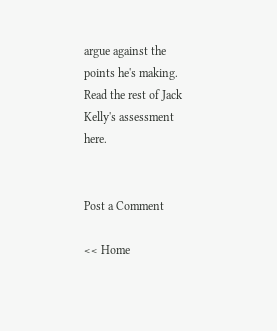argue against the points he's making. Read the rest of Jack Kelly's assessment here.


Post a Comment

<< Home